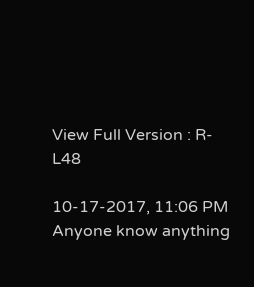View Full Version : R-L48

10-17-2017, 11:06 PM
Anyone know anything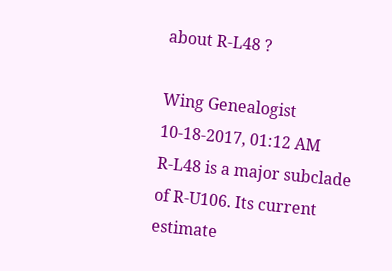about R-L48 ?

Wing Genealogist
10-18-2017, 01:12 AM
R-L48 is a major subclade of R-U106. Its current estimate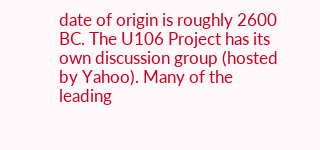date of origin is roughly 2600 BC. The U106 Project has its own discussion group (hosted by Yahoo). Many of the leading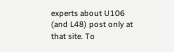experts about U106 (and L48) post only at that site. To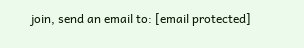join, send an email to: [email protected]